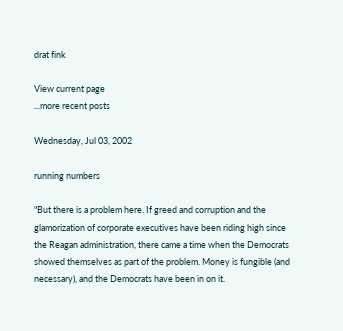drat fink

View current page
...more recent posts

Wednesday, Jul 03, 2002

running numbers

"But there is a problem here. If greed and corruption and the glamorization of corporate executives have been riding high since the Reagan administration, there came a time when the Democrats showed themselves as part of the problem. Money is fungible (and necessary), and the Democrats have been in on it.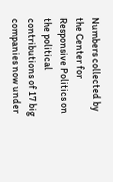Numbers collected by the Center for Responsive Politics on the political contributions of 17 big companies now under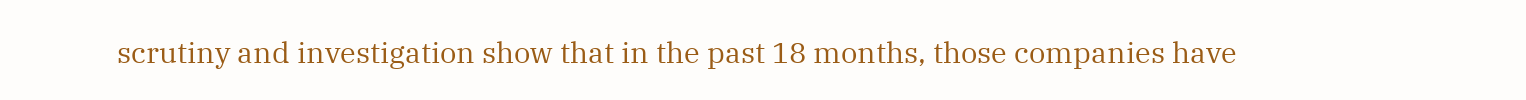scrutiny and investigation show that in the past 18 months, those companies have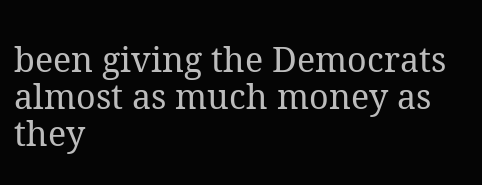been giving the Democrats almost as much money as they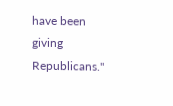have been giving Republicans."